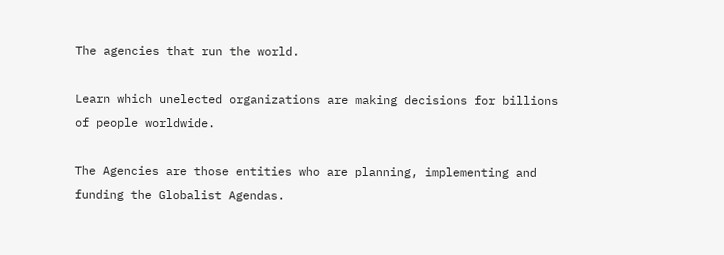The agencies that run the world.

Learn which unelected organizations are making decisions for billions of people worldwide.

The Agencies are those entities who are planning, implementing and funding the Globalist Agendas.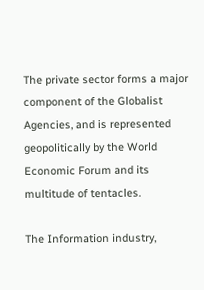The private sector forms a major component of the Globalist Agencies, and is represented geopolitically by the World Economic Forum and its multitude of tentacles.

The Information industry,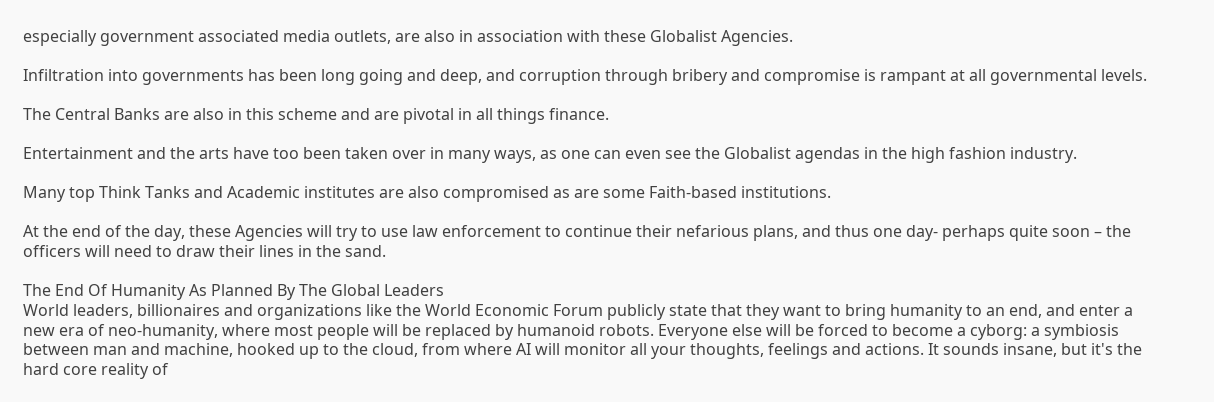especially government associated media outlets, are also in association with these Globalist Agencies.

Infiltration into governments has been long going and deep, and corruption through bribery and compromise is rampant at all governmental levels.

The Central Banks are also in this scheme and are pivotal in all things finance.

Entertainment and the arts have too been taken over in many ways, as one can even see the Globalist agendas in the high fashion industry.

Many top Think Tanks and Academic institutes are also compromised as are some Faith-based institutions.

At the end of the day, these Agencies will try to use law enforcement to continue their nefarious plans, and thus one day- perhaps quite soon – the officers will need to draw their lines in the sand.

The End Of Humanity As Planned By The Global Leaders
World leaders, billionaires and organizations like the World Economic Forum publicly state that they want to bring humanity to an end, and enter a new era of neo-humanity, where most people will be replaced by humanoid robots. Everyone else will be forced to become a cyborg: a symbiosis between man and machine, hooked up to the cloud, from where AI will monitor all your thoughts, feelings and actions. It sounds insane, but it's the hard core reality of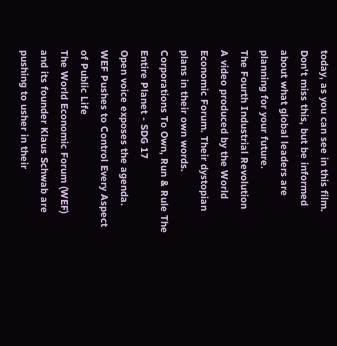today, as you can see in this film. Don't miss this, but be informed about what global leaders are planning for your future.
The Fourth Industrial Revolution
A video produced by the World Economic Forum. Their dystopian plans in their own words.
Corporations To Own, Run & Rule The Entire Planet - SDG 17
Open voice exposes the agenda.
WEF Pushes to Control Every Aspect of Public Life
The World Economic Forum (WEF) and its founder Klaus Schwab are pushing to usher in their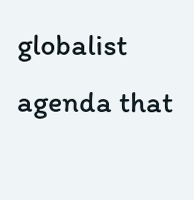globalist agenda that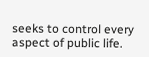seeks to control every aspect of public life.